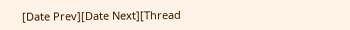[Date Prev][Date Next][Thread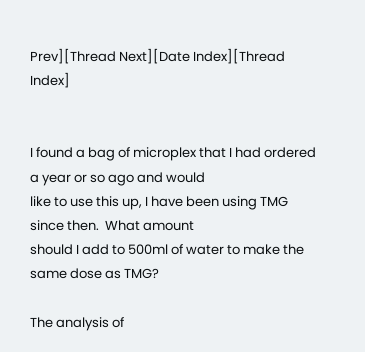Prev][Thread Next][Date Index][Thread Index]


I found a bag of microplex that I had ordered a year or so ago and would
like to use this up, I have been using TMG since then.  What amount
should I add to 500ml of water to make the same dose as TMG?

The analysis of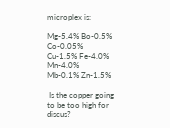microplex is:

Mg-5.4% Bo-0.5%  Co-0.05%
Cu-1.5% Fe-4.0%  Mn-4.0%
Mb-0.1% Zn-1.5%

 Is the copper going to be too high for discus?